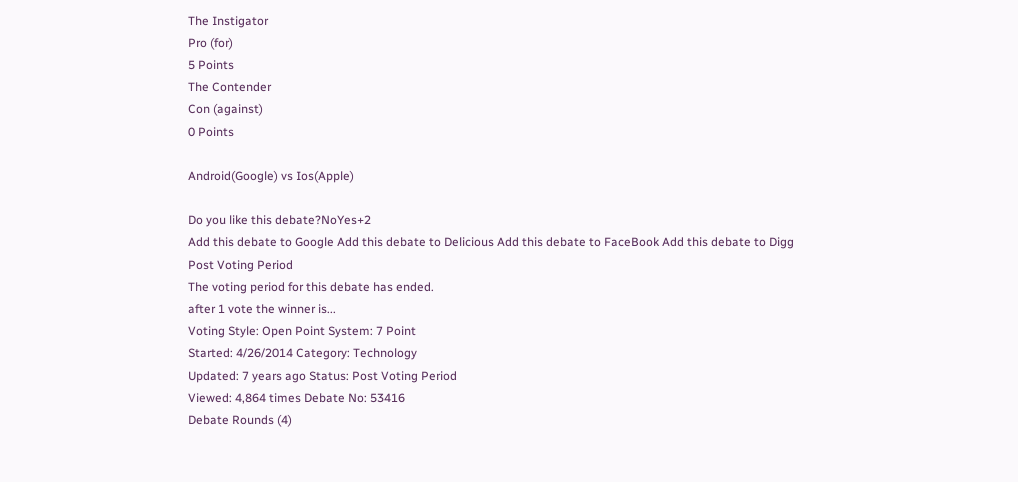The Instigator
Pro (for)
5 Points
The Contender
Con (against)
0 Points

Android(Google) vs Ios(Apple)

Do you like this debate?NoYes+2
Add this debate to Google Add this debate to Delicious Add this debate to FaceBook Add this debate to Digg
Post Voting Period
The voting period for this debate has ended.
after 1 vote the winner is...
Voting Style: Open Point System: 7 Point
Started: 4/26/2014 Category: Technology
Updated: 7 years ago Status: Post Voting Period
Viewed: 4,864 times Debate No: 53416
Debate Rounds (4)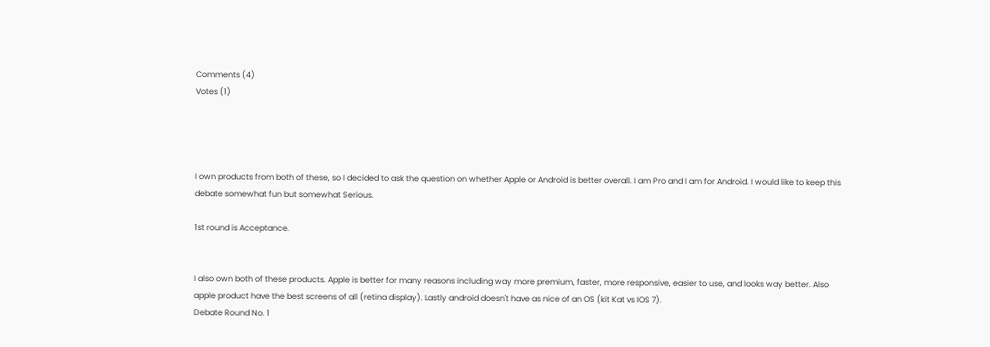Comments (4)
Votes (1)




I own products from both of these, so I decided to ask the question on whether Apple or Android is better overall. I am Pro and I am for Android. I would like to keep this debate somewhat fun but somewhat Serious.

1st round is Acceptance.


I also own both of these products. Apple is better for many reasons including way more premium, faster, more responsive, easier to use, and looks way better. Also apple product have the best screens of all (retina display). Lastly android doesn't have as nice of an OS (kit Kat vs IOS 7).
Debate Round No. 1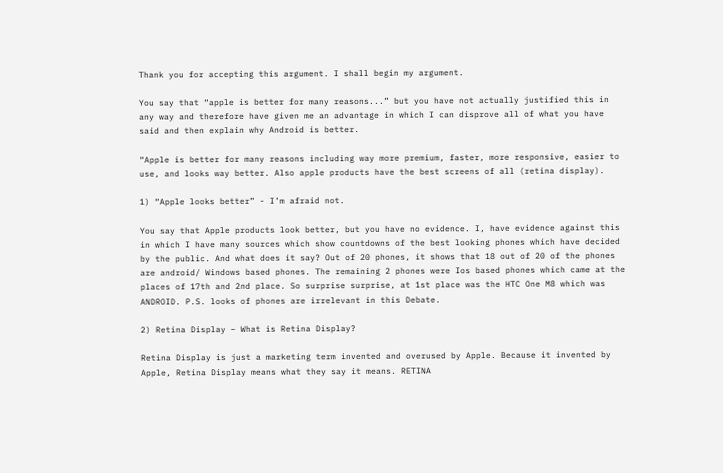Thank you for accepting this argument. I shall begin my argument.

You say that “apple is better for many reasons...” but you have not actually justified this in any way and therefore have given me an advantage in which I can disprove all of what you have said and then explain why Android is better.

“Apple is better for many reasons including way more premium, faster, more responsive, easier to use, and looks way better. Also apple products have the best screens of all (retina display).

1) “Apple looks better” - I’m afraid not.

You say that Apple products look better, but you have no evidence. I, have evidence against this in which I have many sources which show countdowns of the best looking phones which have decided by the public. And what does it say? Out of 20 phones, it shows that 18 out of 20 of the phones are android/ Windows based phones. The remaining 2 phones were Ios based phones which came at the places of 17th and 2nd place. So surprise surprise, at 1st place was the HTC One M8 which was ANDROID. P.S. looks of phones are irrelevant in this Debate.

2) Retina Display – What is Retina Display?

Retina Display is just a marketing term invented and overused by Apple. Because it invented by Apple, Retina Display means what they say it means. RETINA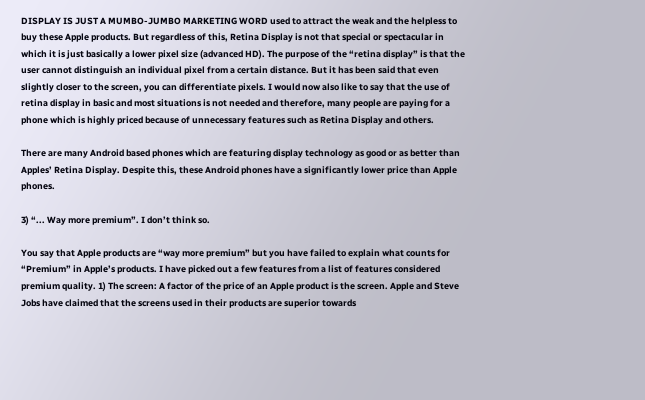DISPLAY IS JUST A MUMBO-JUMBO MARKETING WORD used to attract the weak and the helpless to buy these Apple products. But regardless of this, Retina Display is not that special or spectacular in which it is just basically a lower pixel size (advanced HD). The purpose of the “retina display” is that the user cannot distinguish an individual pixel from a certain distance. But it has been said that even slightly closer to the screen, you can differentiate pixels. I would now also like to say that the use of retina display in basic and most situations is not needed and therefore, many people are paying for a phone which is highly priced because of unnecessary features such as Retina Display and others.

There are many Android based phones which are featuring display technology as good or as better than Apples’ Retina Display. Despite this, these Android phones have a significantly lower price than Apple phones.

3) “... Way more premium”. I don’t think so.

You say that Apple products are “way more premium” but you have failed to explain what counts for “Premium” in Apple’s products. I have picked out a few features from a list of features considered premium quality. 1) The screen: A factor of the price of an Apple product is the screen. Apple and Steve Jobs have claimed that the screens used in their products are superior towards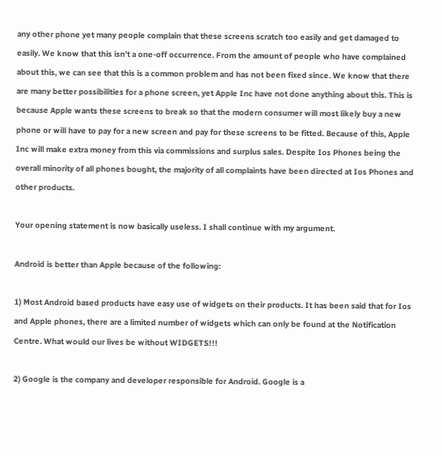any other phone yet many people complain that these screens scratch too easily and get damaged to easily. We know that this isn’t a one-off occurrence. From the amount of people who have complained about this, we can see that this is a common problem and has not been fixed since. We know that there are many better possibilities for a phone screen, yet Apple Inc have not done anything about this. This is because Apple wants these screens to break so that the modern consumer will most likely buy a new phone or will have to pay for a new screen and pay for these screens to be fitted. Because of this, Apple Inc will make extra money from this via commissions and surplus sales. Despite Ios Phones being the overall minority of all phones bought, the majority of all complaints have been directed at Ios Phones and other products.

Your opening statement is now basically useless. I shall continue with my argument.

Android is better than Apple because of the following:

1) Most Android based products have easy use of widgets on their products. It has been said that for Ios and Apple phones, there are a limited number of widgets which can only be found at the Notification Centre. What would our lives be without WIDGETS!!!

2) Google is the company and developer responsible for Android. Google is a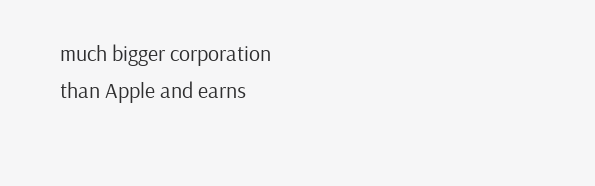much bigger corporation than Apple and earns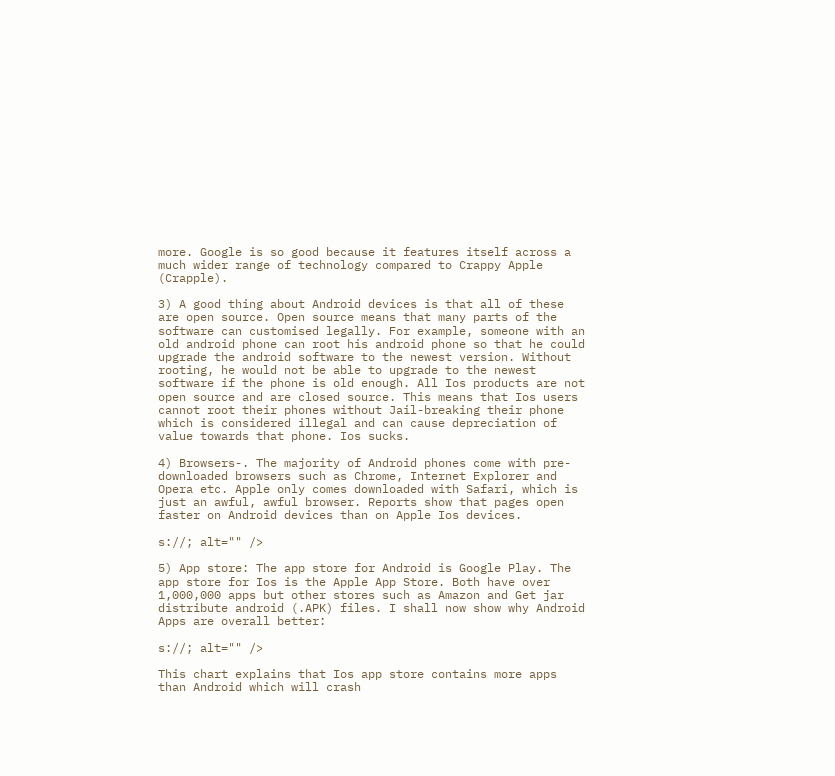more. Google is so good because it features itself across a much wider range of technology compared to Crappy Apple (Crapple).

3) A good thing about Android devices is that all of these are open source. Open source means that many parts of the software can customised legally. For example, someone with an old android phone can root his android phone so that he could upgrade the android software to the newest version. Without rooting, he would not be able to upgrade to the newest software if the phone is old enough. All Ios products are not open source and are closed source. This means that Ios users cannot root their phones without Jail-breaking their phone which is considered illegal and can cause depreciation of value towards that phone. Ios sucks.

4) Browsers-. The majority of Android phones come with pre-downloaded browsers such as Chrome, Internet Explorer and Opera etc. Apple only comes downloaded with Safari, which is just an awful, awful browser. Reports show that pages open faster on Android devices than on Apple Ios devices.

s://; alt="" />

5) App store: The app store for Android is Google Play. The app store for Ios is the Apple App Store. Both have over 1,000,000 apps but other stores such as Amazon and Get jar distribute android (.APK) files. I shall now show why Android Apps are overall better:

s://; alt="" />

This chart explains that Ios app store contains more apps than Android which will crash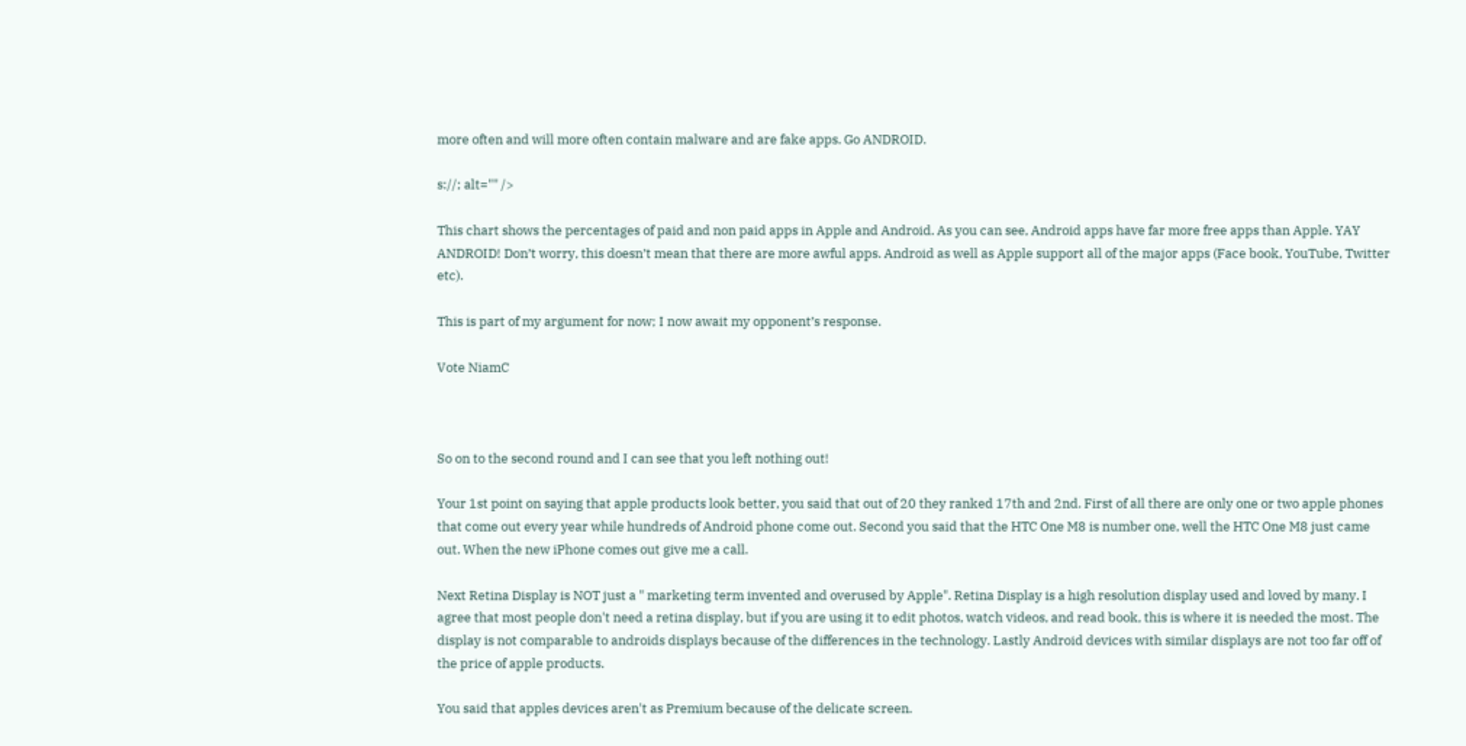more often and will more often contain malware and are fake apps. Go ANDROID.

s://; alt="" />

This chart shows the percentages of paid and non paid apps in Apple and Android. As you can see, Android apps have far more free apps than Apple. YAY ANDROID! Don’t worry, this doesn’t mean that there are more awful apps. Android as well as Apple support all of the major apps (Face book, YouTube, Twitter etc).

This is part of my argument for now; I now await my opponent’s response.

Vote NiamC



So on to the second round and I can see that you left nothing out!

Your 1st point on saying that apple products look better, you said that out of 20 they ranked 17th and 2nd. First of all there are only one or two apple phones that come out every year while hundreds of Android phone come out. Second you said that the HTC One M8 is number one, well the HTC One M8 just came out. When the new iPhone comes out give me a call.

Next Retina Display is NOT just a " marketing term invented and overused by Apple". Retina Display is a high resolution display used and loved by many. I agree that most people don't need a retina display, but if you are using it to edit photos, watch videos, and read book, this is where it is needed the most. The display is not comparable to androids displays because of the differences in the technology. Lastly Android devices with similar displays are not too far off of the price of apple products.

You said that apples devices aren't as Premium because of the delicate screen.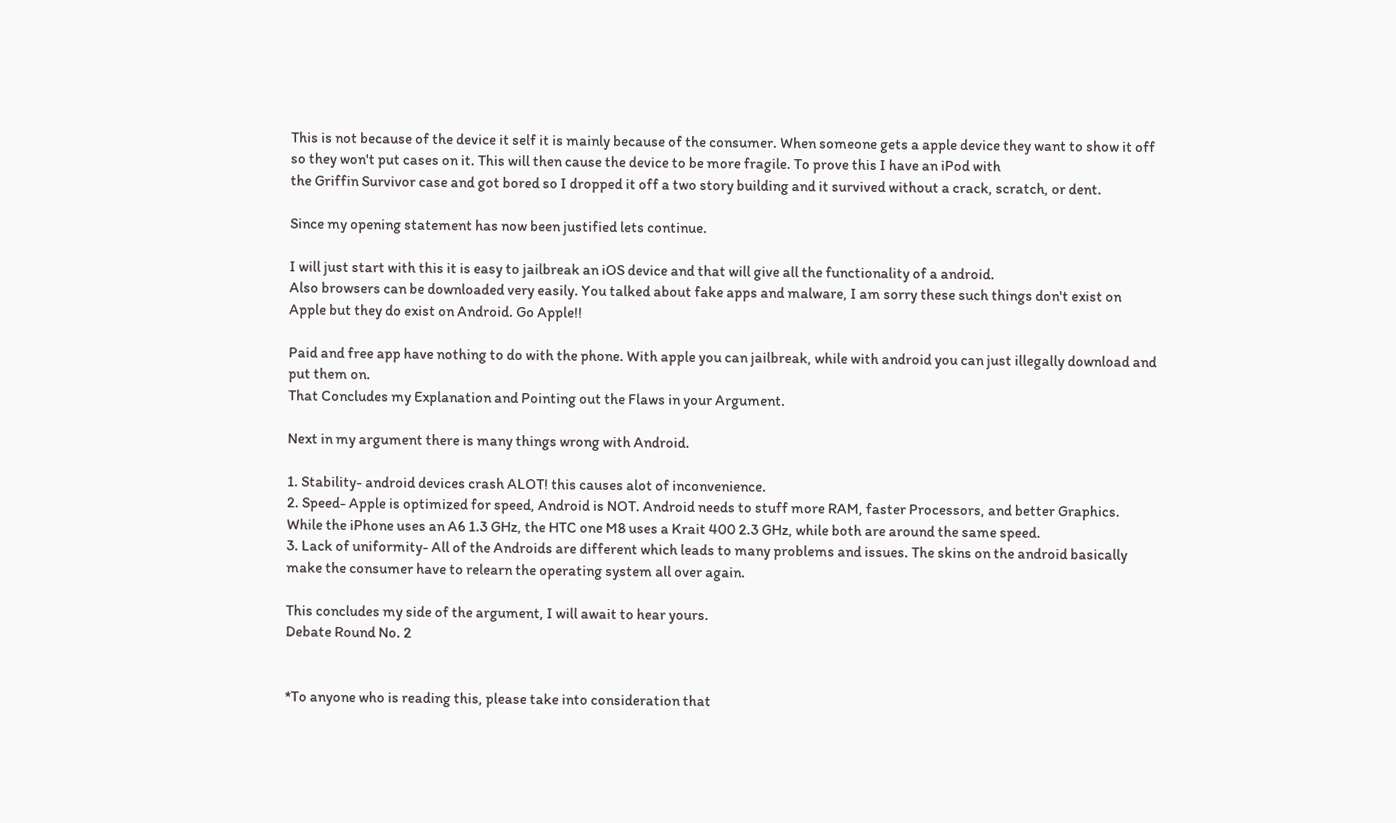This is not because of the device it self it is mainly because of the consumer. When someone gets a apple device they want to show it off so they won't put cases on it. This will then cause the device to be more fragile. To prove this I have an iPod with
the Griffin Survivor case and got bored so I dropped it off a two story building and it survived without a crack, scratch, or dent.

Since my opening statement has now been justified lets continue.

I will just start with this it is easy to jailbreak an iOS device and that will give all the functionality of a android.
Also browsers can be downloaded very easily. You talked about fake apps and malware, I am sorry these such things don't exist on Apple but they do exist on Android. Go Apple!!

Paid and free app have nothing to do with the phone. With apple you can jailbreak, while with android you can just illegally download and put them on.
That Concludes my Explanation and Pointing out the Flaws in your Argument.

Next in my argument there is many things wrong with Android.

1. Stability- android devices crash ALOT! this causes alot of inconvenience.
2. Speed- Apple is optimized for speed, Android is NOT. Android needs to stuff more RAM, faster Processors, and better Graphics. While the iPhone uses an A6 1.3 GHz, the HTC one M8 uses a Krait 400 2.3 GHz, while both are around the same speed.
3. Lack of uniformity- All of the Androids are different which leads to many problems and issues. The skins on the android basically make the consumer have to relearn the operating system all over again.

This concludes my side of the argument, I will await to hear yours.
Debate Round No. 2


*To anyone who is reading this, please take into consideration that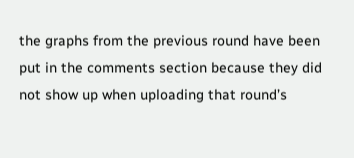the graphs from the previous round have been put in the comments section because they did not show up when uploading that round’s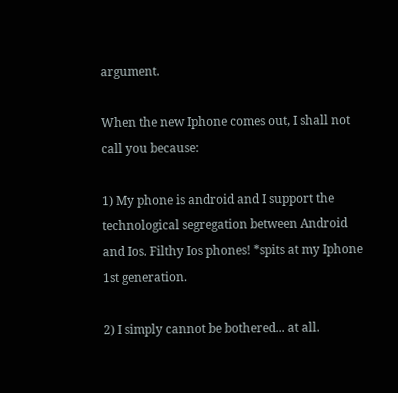argument.

When the new Iphone comes out, I shall not call you because:

1) My phone is android and I support the technological segregation between Android and Ios. Filthy Ios phones! *spits at my Iphone 1st generation.

2) I simply cannot be bothered... at all.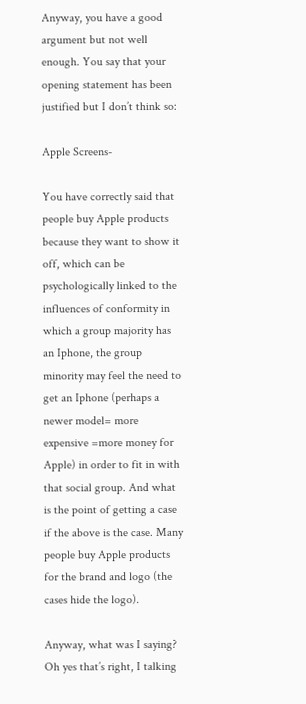Anyway, you have a good argument but not well enough. You say that your opening statement has been justified but I don’t think so:

Apple Screens-

You have correctly said that people buy Apple products because they want to show it off, which can be psychologically linked to the influences of conformity in which a group majority has an Iphone, the group minority may feel the need to get an Iphone (perhaps a newer model= more expensive =more money for Apple) in order to fit in with that social group. And what is the point of getting a case if the above is the case. Many people buy Apple products for the brand and logo (the cases hide the logo).

Anyway, what was I saying? Oh yes that’s right, I talking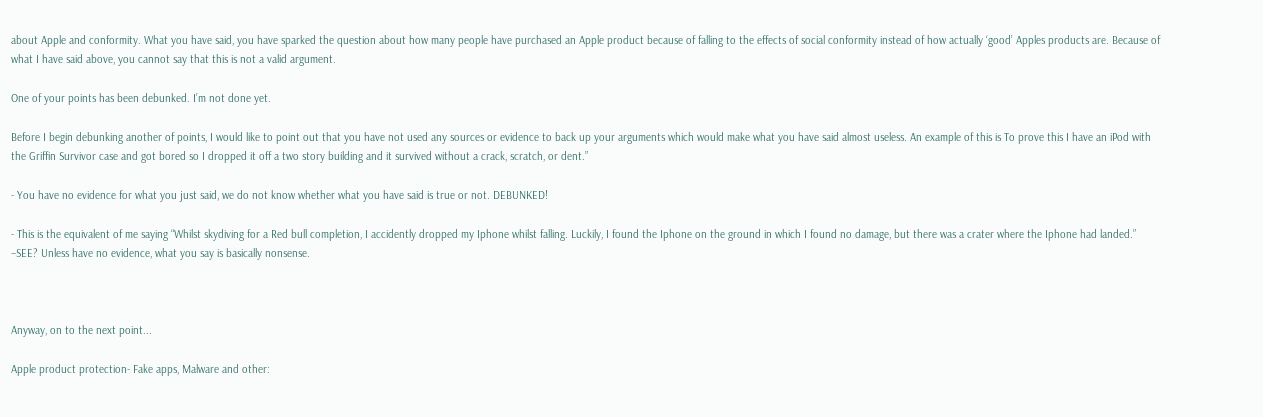about Apple and conformity. What you have said, you have sparked the question about how many people have purchased an Apple product because of falling to the effects of social conformity instead of how actually ‘good’ Apples products are. Because of what I have said above, you cannot say that this is not a valid argument.

One of your points has been debunked. I’m not done yet.

Before I begin debunking another of points, I would like to point out that you have not used any sources or evidence to back up your arguments which would make what you have said almost useless. An example of this is To prove this I have an iPod with
the Griffin Survivor case and got bored so I dropped it off a two story building and it survived without a crack, scratch, or dent.”

- You have no evidence for what you just said, we do not know whether what you have said is true or not. DEBUNKED!

- This is the equivalent of me saying “Whilst skydiving for a Red bull completion, I accidently dropped my Iphone whilst falling. Luckily, I found the Iphone on the ground in which I found no damage, but there was a crater where the Iphone had landed.” –SEE? Unless have no evidence, what you say is basically nonsense.



Anyway, on to the next point...

Apple product protection- Fake apps, Malware and other: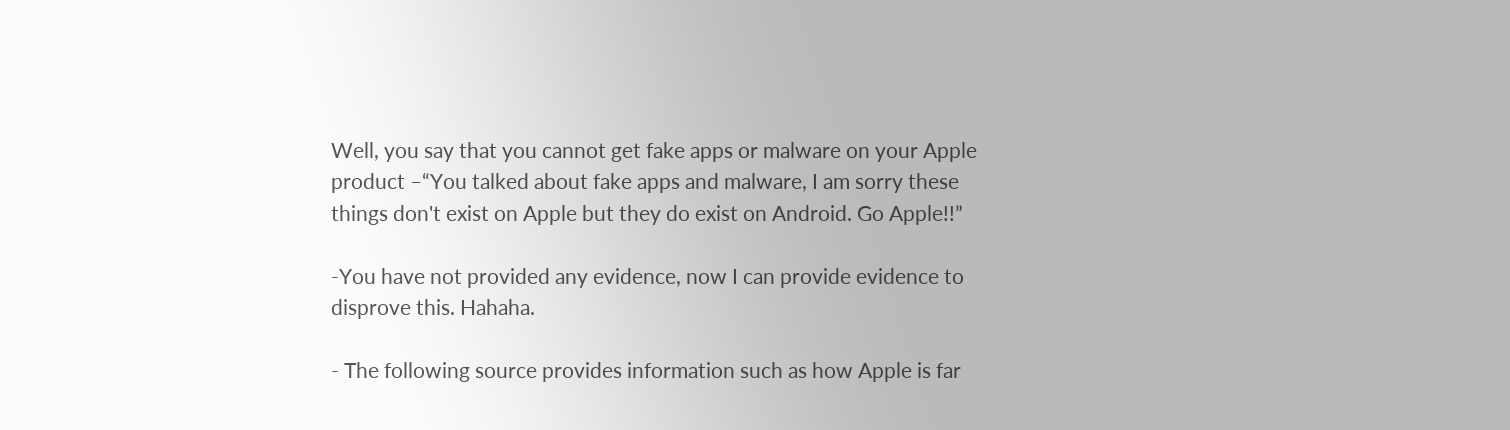Well, you say that you cannot get fake apps or malware on your Apple product –“You talked about fake apps and malware, I am sorry these things don't exist on Apple but they do exist on Android. Go Apple!!”

-You have not provided any evidence, now I can provide evidence to disprove this. Hahaha.

- The following source provides information such as how Apple is far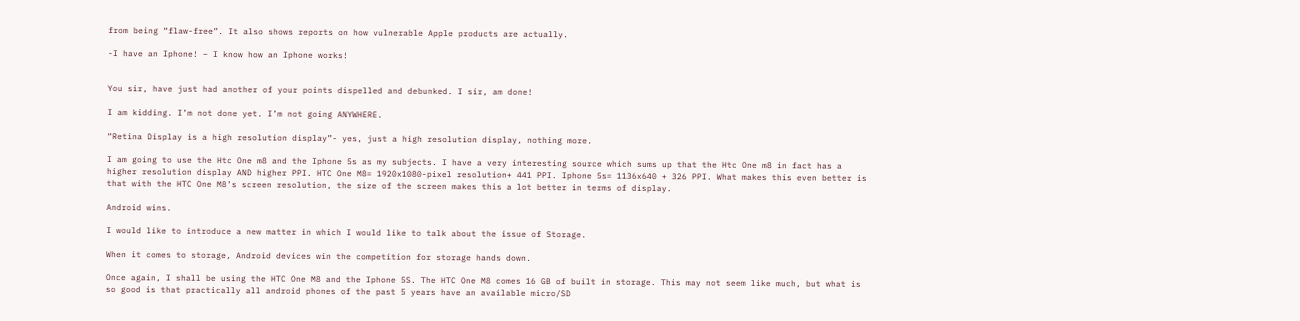from being “flaw-free”. It also shows reports on how vulnerable Apple products are actually.

-I have an Iphone! – I know how an Iphone works!


You sir, have just had another of your points dispelled and debunked. I sir, am done!

I am kidding. I’m not done yet. I’m not going ANYWHERE.

“Retina Display is a high resolution display”- yes, just a high resolution display, nothing more.

I am going to use the Htc One m8 and the Iphone 5s as my subjects. I have a very interesting source which sums up that the Htc One m8 in fact has a higher resolution display AND higher PPI. HTC One M8= 1920x1080-pixel resolution+ 441 PPI. Iphone 5s= 1136x640 + 326 PPI. What makes this even better is that with the HTC One M8’s screen resolution, the size of the screen makes this a lot better in terms of display.

Android wins.

I would like to introduce a new matter in which I would like to talk about the issue of Storage.

When it comes to storage, Android devices win the competition for storage hands down.

Once again, I shall be using the HTC One M8 and the Iphone 5S. The HTC One M8 comes 16 GB of built in storage. This may not seem like much, but what is so good is that practically all android phones of the past 5 years have an available micro/SD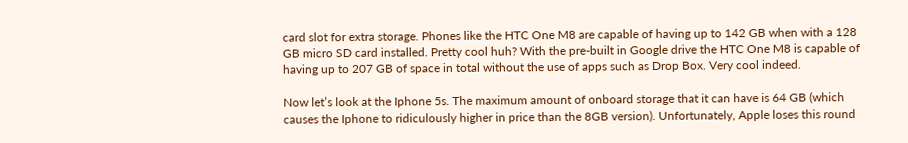card slot for extra storage. Phones like the HTC One M8 are capable of having up to 142 GB when with a 128 GB micro SD card installed. Pretty cool huh? With the pre-built in Google drive the HTC One M8 is capable of having up to 207 GB of space in total without the use of apps such as Drop Box. Very cool indeed.

Now let’s look at the Iphone 5s. The maximum amount of onboard storage that it can have is 64 GB (which causes the Iphone to ridiculously higher in price than the 8GB version). Unfortunately, Apple loses this round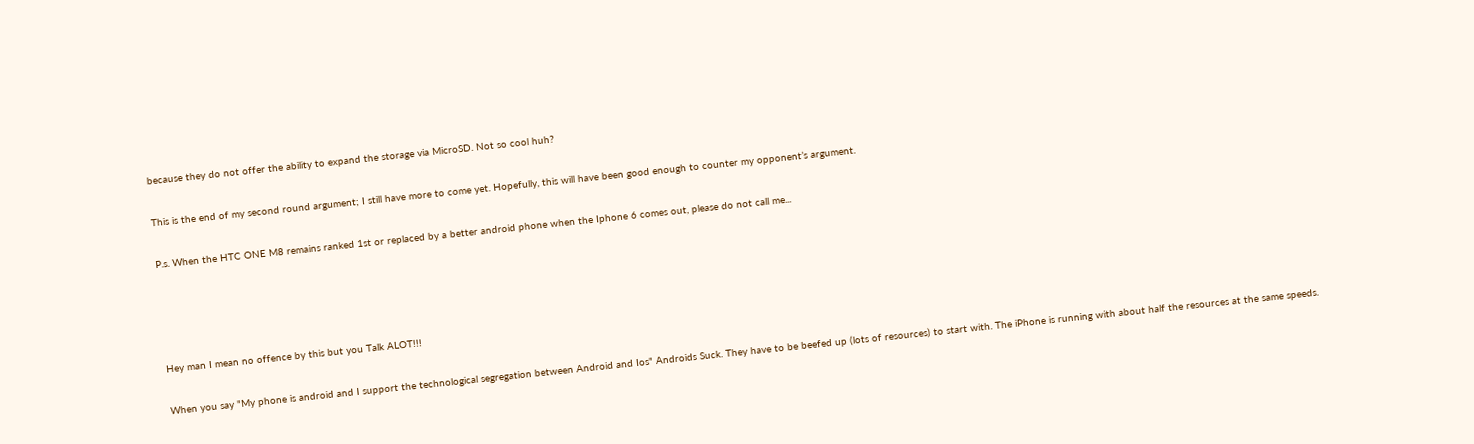because they do not offer the ability to expand the storage via MicroSD. Not so cool huh?

This is the end of my second round argument; I still have more to come yet. Hopefully, this will have been good enough to counter my opponent’s argument.

P.s. When the HTC ONE M8 remains ranked 1st or replaced by a better android phone when the Iphone 6 comes out, please do not call me...




Hey man I mean no offence by this but you Talk ALOT!!!

When you say "My phone is android and I support the technological segregation between Android and Ios" Androids Suck. They have to be beefed up (lots of resources) to start with. The iPhone is running with about half the resources at the same speeds.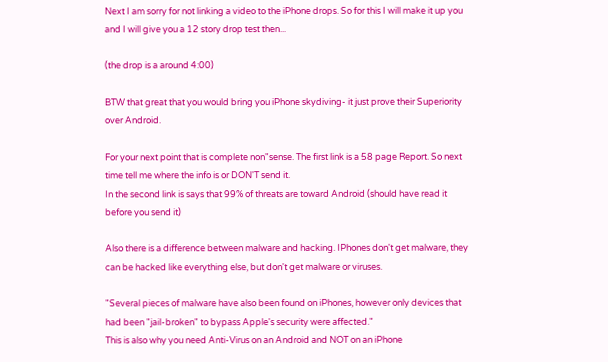Next I am sorry for not linking a video to the iPhone drops. So for this I will make it up you and I will give you a 12 story drop test then...

(the drop is a around 4:00)

BTW that great that you would bring you iPhone skydiving- it just prove their Superiority over Android.

For your next point that is complete non"sense. The first link is a 58 page Report. So next time tell me where the info is or DON'T send it.
In the second link is says that 99% of threats are toward Android (should have read it before you send it)

Also there is a difference between malware and hacking. IPhones don't get malware, they can be hacked like everything else, but don't get malware or viruses.

"Several pieces of malware have also been found on iPhones, however only devices that had been "jail-broken" to bypass Apple's security were affected."
This is also why you need Anti-Virus on an Android and NOT on an iPhone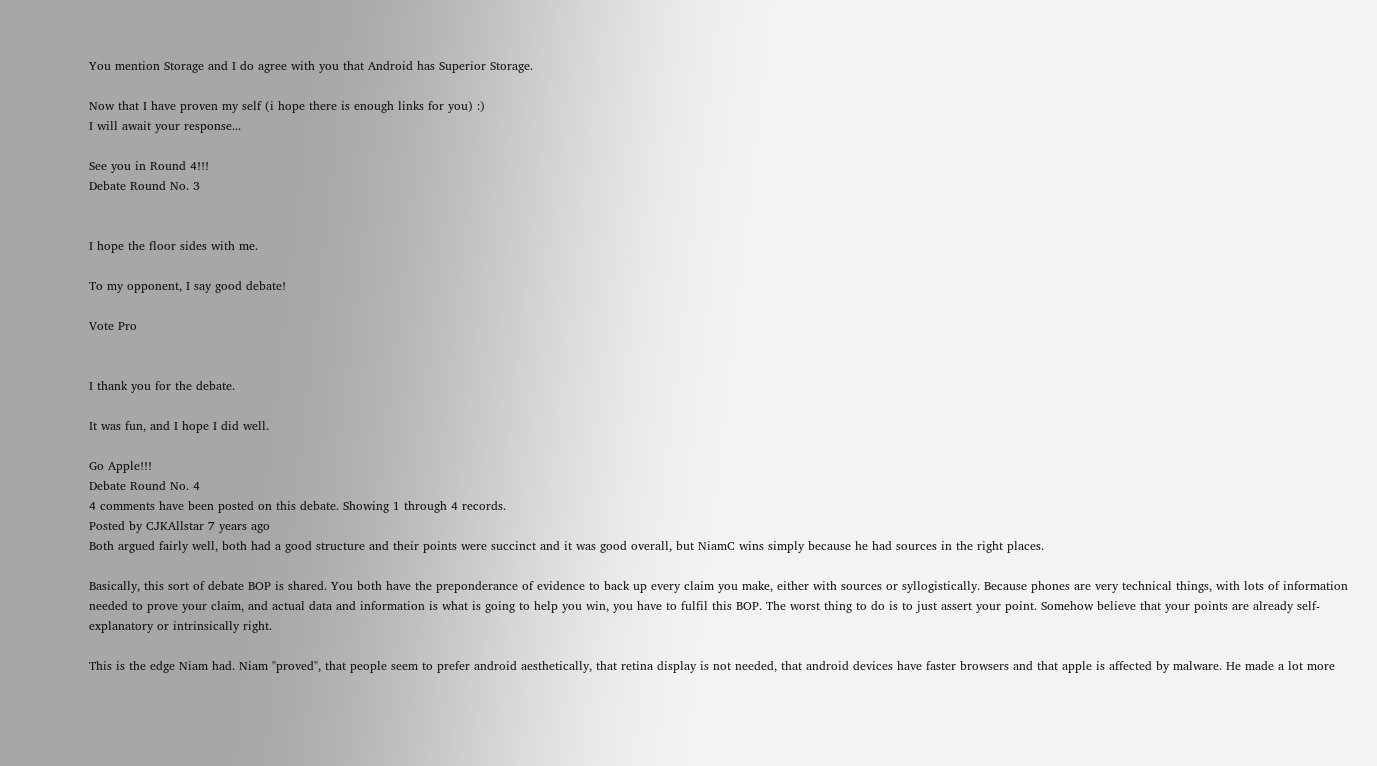You mention Storage and I do agree with you that Android has Superior Storage.

Now that I have proven my self (i hope there is enough links for you) :)
I will await your response...

See you in Round 4!!!
Debate Round No. 3


I hope the floor sides with me.

To my opponent, I say good debate!

Vote Pro


I thank you for the debate.

It was fun, and I hope I did well.

Go Apple!!!
Debate Round No. 4
4 comments have been posted on this debate. Showing 1 through 4 records.
Posted by CJKAllstar 7 years ago
Both argued fairly well, both had a good structure and their points were succinct and it was good overall, but NiamC wins simply because he had sources in the right places.

Basically, this sort of debate BOP is shared. You both have the preponderance of evidence to back up every claim you make, either with sources or syllogistically. Because phones are very technical things, with lots of information needed to prove your claim, and actual data and information is what is going to help you win, you have to fulfil this BOP. The worst thing to do is to just assert your point. Somehow believe that your points are already self-explanatory or intrinsically right.

This is the edge Niam had. Niam "proved", that people seem to prefer android aesthetically, that retina display is not needed, that android devices have faster browsers and that apple is affected by malware. He made a lot more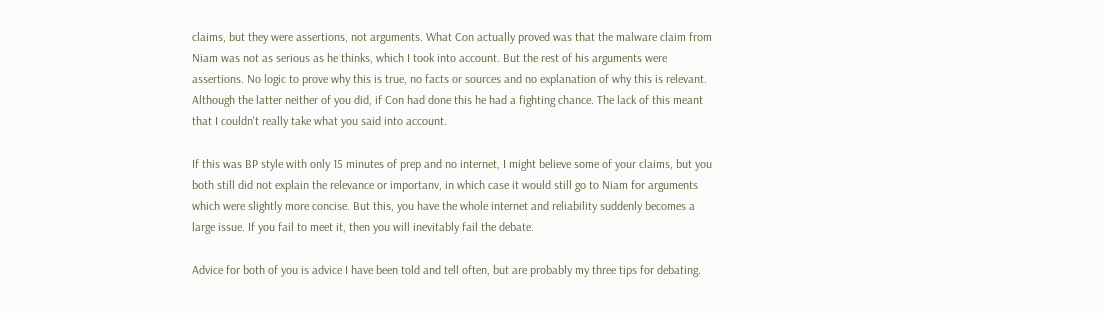claims, but they were assertions, not arguments. What Con actually proved was that the malware claim from Niam was not as serious as he thinks, which I took into account. But the rest of his arguments were assertions. No logic to prove why this is true, no facts or sources and no explanation of why this is relevant. Although the latter neither of you did, if Con had done this he had a fighting chance. The lack of this meant that I couldn't really take what you said into account.

If this was BP style with only 15 minutes of prep and no internet, I might believe some of your claims, but you both still did not explain the relevance or importanv, in which case it would still go to Niam for arguments which were slightly more concise. But this, you have the whole internet and reliability suddenly becomes a large issue. If you fail to meet it, then you will inevitably fail the debate.

Advice for both of you is advice I have been told and tell often, but are probably my three tips for debating.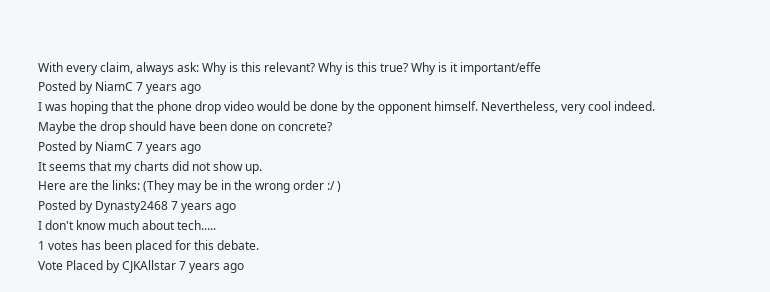With every claim, always ask: Why is this relevant? Why is this true? Why is it important/effe
Posted by NiamC 7 years ago
I was hoping that the phone drop video would be done by the opponent himself. Nevertheless, very cool indeed. Maybe the drop should have been done on concrete?
Posted by NiamC 7 years ago
It seems that my charts did not show up.
Here are the links: (They may be in the wrong order :/ )
Posted by Dynasty2468 7 years ago
I don't know much about tech.....
1 votes has been placed for this debate.
Vote Placed by CJKAllstar 7 years ago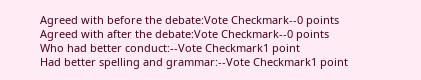Agreed with before the debate:Vote Checkmark--0 points
Agreed with after the debate:Vote Checkmark--0 points
Who had better conduct:--Vote Checkmark1 point
Had better spelling and grammar:--Vote Checkmark1 point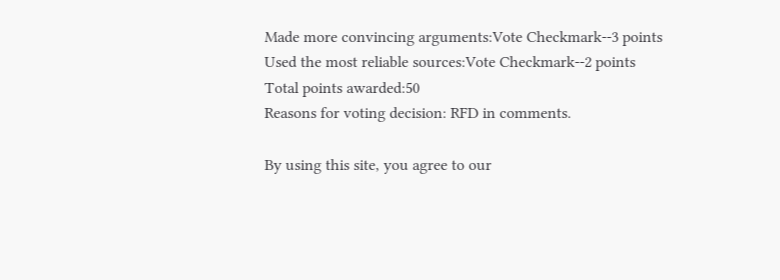Made more convincing arguments:Vote Checkmark--3 points
Used the most reliable sources:Vote Checkmark--2 points
Total points awarded:50
Reasons for voting decision: RFD in comments.

By using this site, you agree to our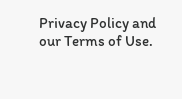Privacy Policy and our Terms of Use.